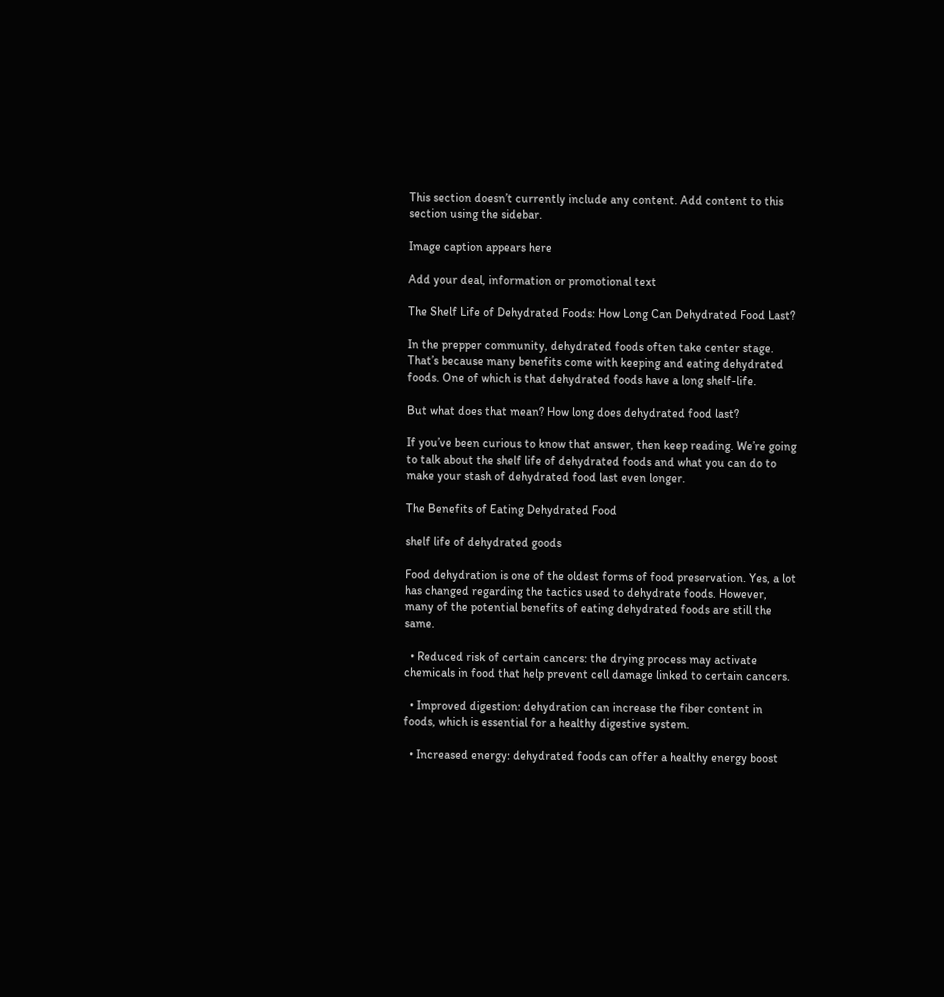This section doesn’t currently include any content. Add content to this section using the sidebar.

Image caption appears here

Add your deal, information or promotional text

The Shelf Life of Dehydrated Foods: How Long Can Dehydrated Food Last?

In the prepper community, dehydrated foods often take center stage. That’s because many benefits come with keeping and eating dehydrated foods. One of which is that dehydrated foods have a long shelf-life.

But what does that mean? How long does dehydrated food last?

If you’ve been curious to know that answer, then keep reading. We’re going to talk about the shelf life of dehydrated foods and what you can do to make your stash of dehydrated food last even longer.

The Benefits of Eating Dehydrated Food

shelf life of dehydrated goods

Food dehydration is one of the oldest forms of food preservation. Yes, a lot has changed regarding the tactics used to dehydrate foods. However, many of the potential benefits of eating dehydrated foods are still the same.

  • Reduced risk of certain cancers: the drying process may activate chemicals in food that help prevent cell damage linked to certain cancers.

  • Improved digestion: dehydration can increase the fiber content in foods, which is essential for a healthy digestive system.

  • Increased energy: dehydrated foods can offer a healthy energy boost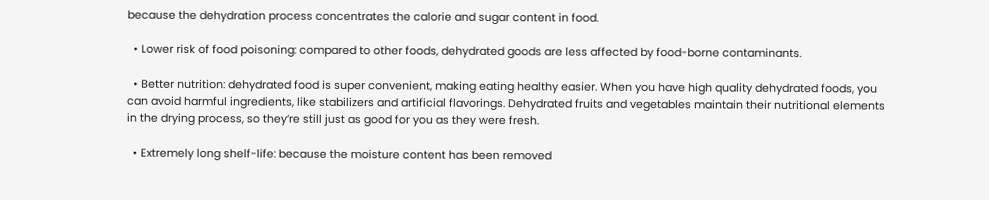because the dehydration process concentrates the calorie and sugar content in food.

  • Lower risk of food poisoning: compared to other foods, dehydrated goods are less affected by food-borne contaminants.

  • Better nutrition: dehydrated food is super convenient, making eating healthy easier. When you have high quality dehydrated foods, you can avoid harmful ingredients, like stabilizers and artificial flavorings. Dehydrated fruits and vegetables maintain their nutritional elements in the drying process, so they’re still just as good for you as they were fresh.

  • Extremely long shelf-life: because the moisture content has been removed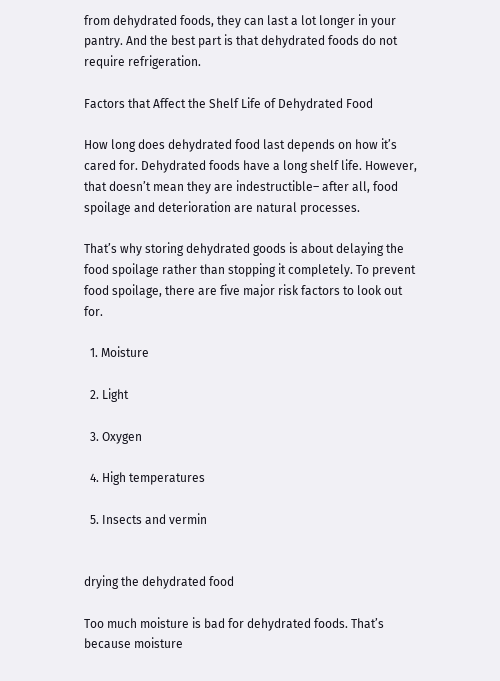from dehydrated foods, they can last a lot longer in your pantry. And the best part is that dehydrated foods do not require refrigeration.

Factors that Affect the Shelf Life of Dehydrated Food

How long does dehydrated food last depends on how it’s cared for. Dehydrated foods have a long shelf life. However, that doesn’t mean they are indestructible– after all, food spoilage and deterioration are natural processes.

That’s why storing dehydrated goods is about delaying the food spoilage rather than stopping it completely. To prevent food spoilage, there are five major risk factors to look out for.

  1. Moisture

  2. Light

  3. Oxygen

  4. High temperatures

  5. Insects and vermin


drying the dehydrated food

Too much moisture is bad for dehydrated foods. That’s because moisture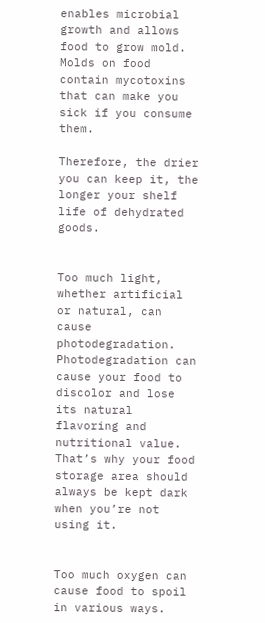enables microbial growth and allows food to grow mold. Molds on food contain mycotoxins that can make you sick if you consume them.

Therefore, the drier you can keep it, the longer your shelf life of dehydrated goods.


Too much light, whether artificial or natural, can cause photodegradation. Photodegradation can cause your food to discolor and lose its natural flavoring and nutritional value. That’s why your food storage area should always be kept dark when you’re not using it.


Too much oxygen can cause food to spoil in various ways.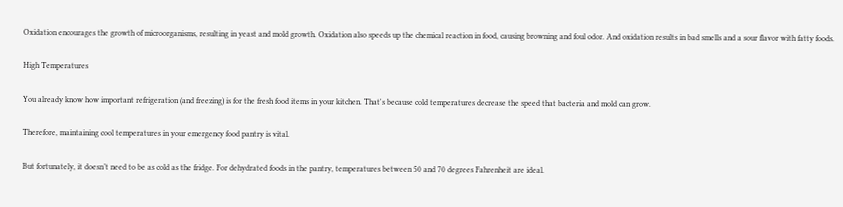Oxidation encourages the growth of microorganisms, resulting in yeast and mold growth. Oxidation also speeds up the chemical reaction in food, causing browning and foul odor. And oxidation results in bad smells and a sour flavor with fatty foods.

High Temperatures

You already know how important refrigeration (and freezing) is for the fresh food items in your kitchen. That's because cold temperatures decrease the speed that bacteria and mold can grow.

Therefore, maintaining cool temperatures in your emergency food pantry is vital.

But fortunately, it doesn’t need to be as cold as the fridge. For dehydrated foods in the pantry, temperatures between 50 and 70 degrees Fahrenheit are ideal.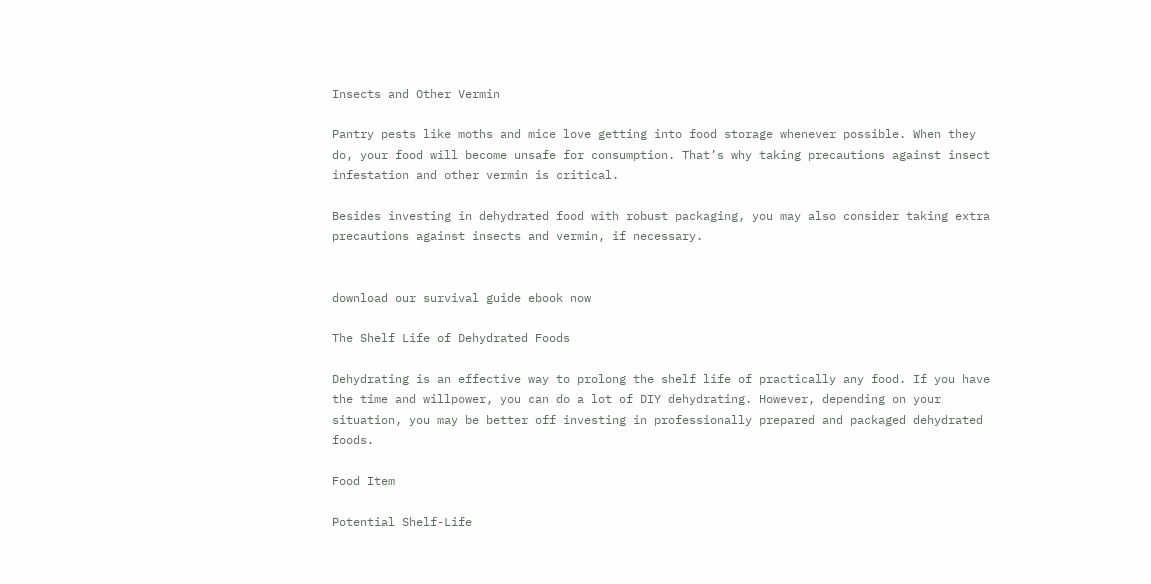Insects and Other Vermin

Pantry pests like moths and mice love getting into food storage whenever possible. When they do, your food will become unsafe for consumption. That’s why taking precautions against insect infestation and other vermin is critical.

Besides investing in dehydrated food with robust packaging, you may also consider taking extra precautions against insects and vermin, if necessary.


download our survival guide ebook now

The Shelf Life of Dehydrated Foods

Dehydrating is an effective way to prolong the shelf life of practically any food. If you have the time and willpower, you can do a lot of DIY dehydrating. However, depending on your situation, you may be better off investing in professionally prepared and packaged dehydrated foods.

Food Item

Potential Shelf-Life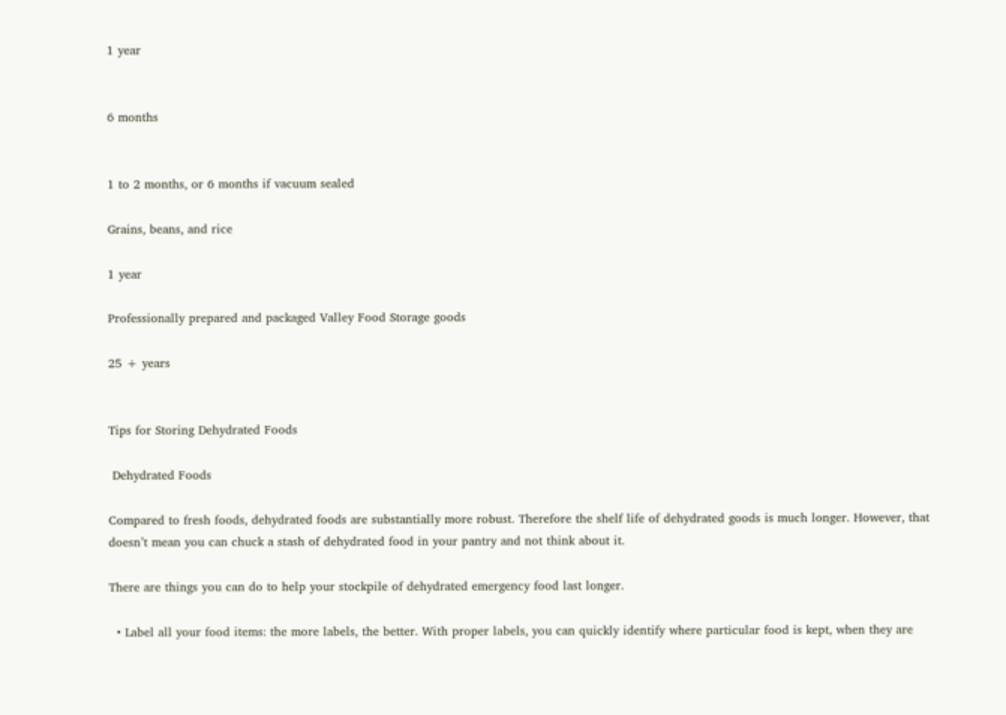1 year


6 months


1 to 2 months, or 6 months if vacuum sealed

Grains, beans, and rice

1 year

Professionally prepared and packaged Valley Food Storage goods

25 + years


Tips for Storing Dehydrated Foods

 Dehydrated Foods

Compared to fresh foods, dehydrated foods are substantially more robust. Therefore the shelf life of dehydrated goods is much longer. However, that doesn’t mean you can chuck a stash of dehydrated food in your pantry and not think about it.

There are things you can do to help your stockpile of dehydrated emergency food last longer.

  • Label all your food items: the more labels, the better. With proper labels, you can quickly identify where particular food is kept, when they are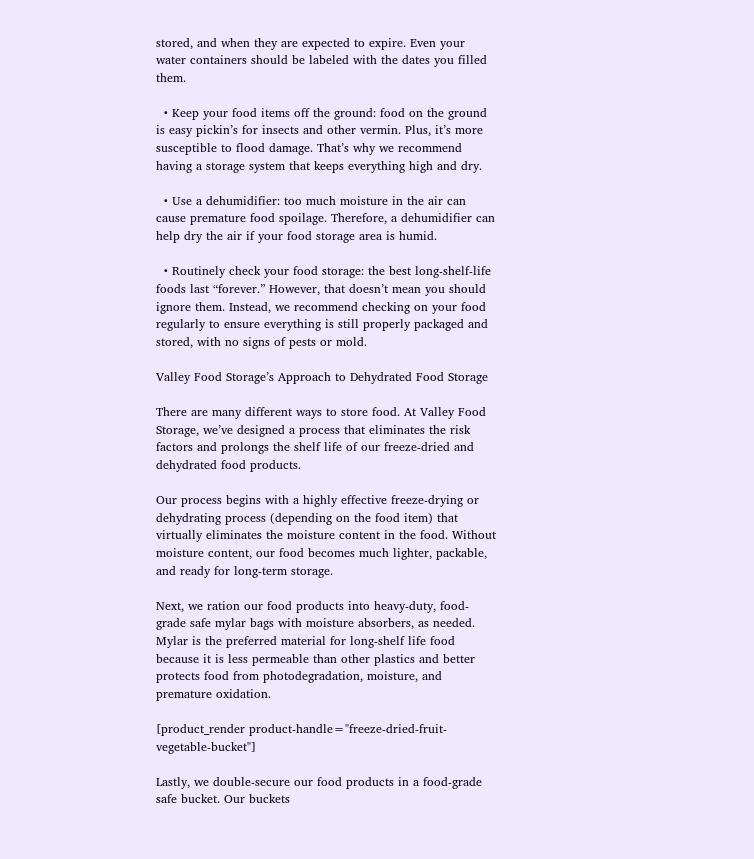stored, and when they are expected to expire. Even your water containers should be labeled with the dates you filled them.

  • Keep your food items off the ground: food on the ground is easy pickin’s for insects and other vermin. Plus, it’s more susceptible to flood damage. That’s why we recommend having a storage system that keeps everything high and dry.

  • Use a dehumidifier: too much moisture in the air can cause premature food spoilage. Therefore, a dehumidifier can help dry the air if your food storage area is humid.

  • Routinely check your food storage: the best long-shelf-life foods last “forever.” However, that doesn’t mean you should ignore them. Instead, we recommend checking on your food regularly to ensure everything is still properly packaged and stored, with no signs of pests or mold.

Valley Food Storage’s Approach to Dehydrated Food Storage

There are many different ways to store food. At Valley Food Storage, we’ve designed a process that eliminates the risk factors and prolongs the shelf life of our freeze-dried and dehydrated food products.

Our process begins with a highly effective freeze-drying or dehydrating process (depending on the food item) that virtually eliminates the moisture content in the food. Without moisture content, our food becomes much lighter, packable, and ready for long-term storage.

Next, we ration our food products into heavy-duty, food-grade safe mylar bags with moisture absorbers, as needed. Mylar is the preferred material for long-shelf life food because it is less permeable than other plastics and better protects food from photodegradation, moisture, and premature oxidation.

[product_render product-handle="freeze-dried-fruit-vegetable-bucket"]

Lastly, we double-secure our food products in a food-grade safe bucket. Our buckets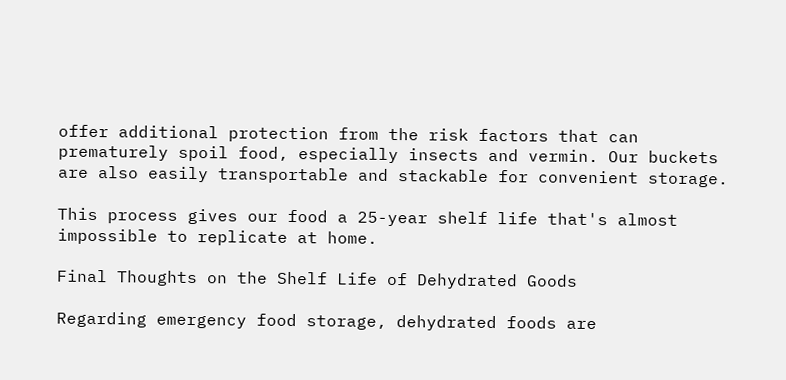offer additional protection from the risk factors that can prematurely spoil food, especially insects and vermin. Our buckets are also easily transportable and stackable for convenient storage.

This process gives our food a 25-year shelf life that's almost impossible to replicate at home.

Final Thoughts on the Shelf Life of Dehydrated Goods

Regarding emergency food storage, dehydrated foods are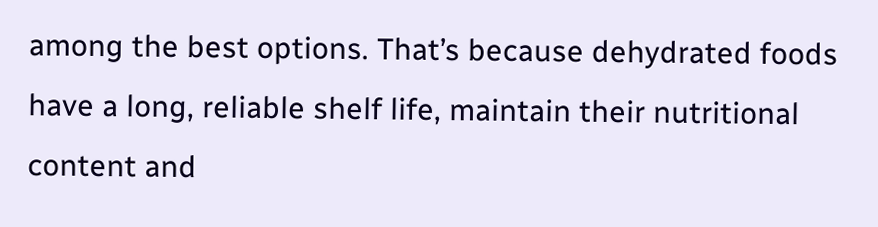among the best options. That’s because dehydrated foods have a long, reliable shelf life, maintain their nutritional content and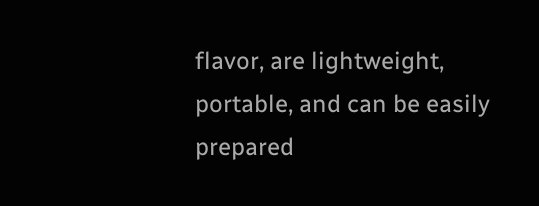flavor, are lightweight, portable, and can be easily prepared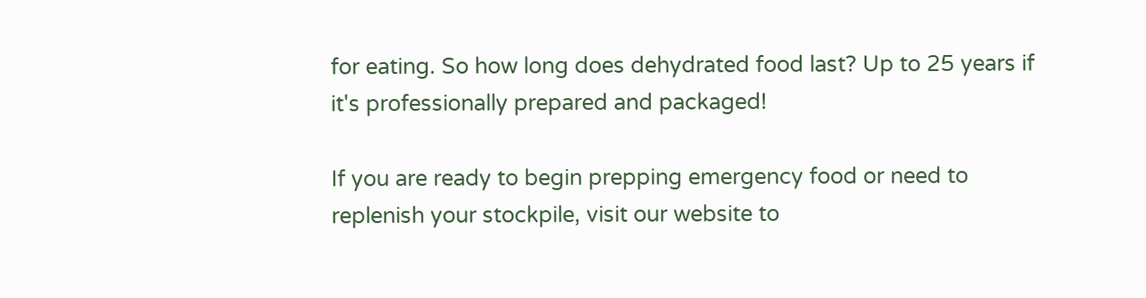for eating. So how long does dehydrated food last? Up to 25 years if it's professionally prepared and packaged!

If you are ready to begin prepping emergency food or need to replenish your stockpile, visit our website to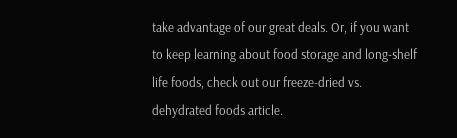take advantage of our great deals. Or, if you want to keep learning about food storage and long-shelf life foods, check out our freeze-dried vs. dehydrated foods article.